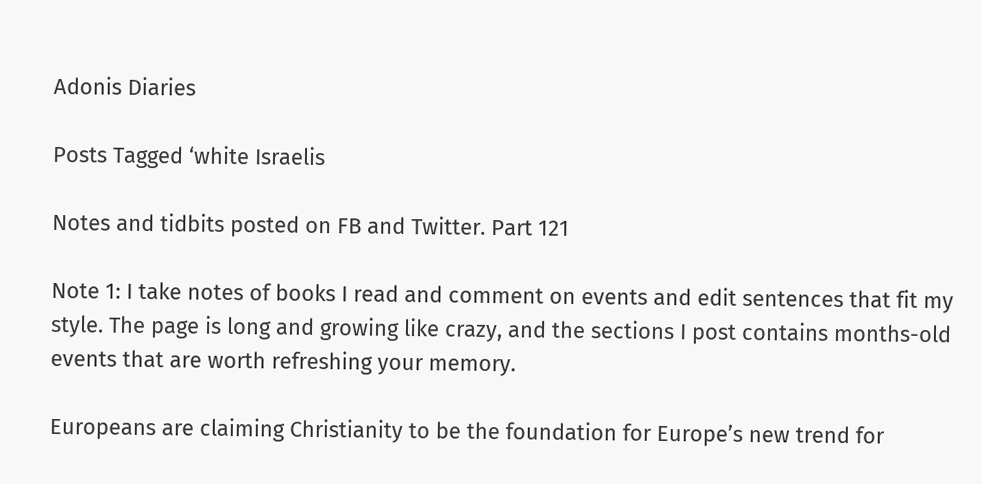Adonis Diaries

Posts Tagged ‘white Israelis

Notes and tidbits posted on FB and Twitter. Part 121

Note 1: I take notes of books I read and comment on events and edit sentences that fit my style. The page is long and growing like crazy, and the sections I post contains months-old events that are worth refreshing your memory.

Europeans are claiming Christianity to be the foundation for Europe’s new trend for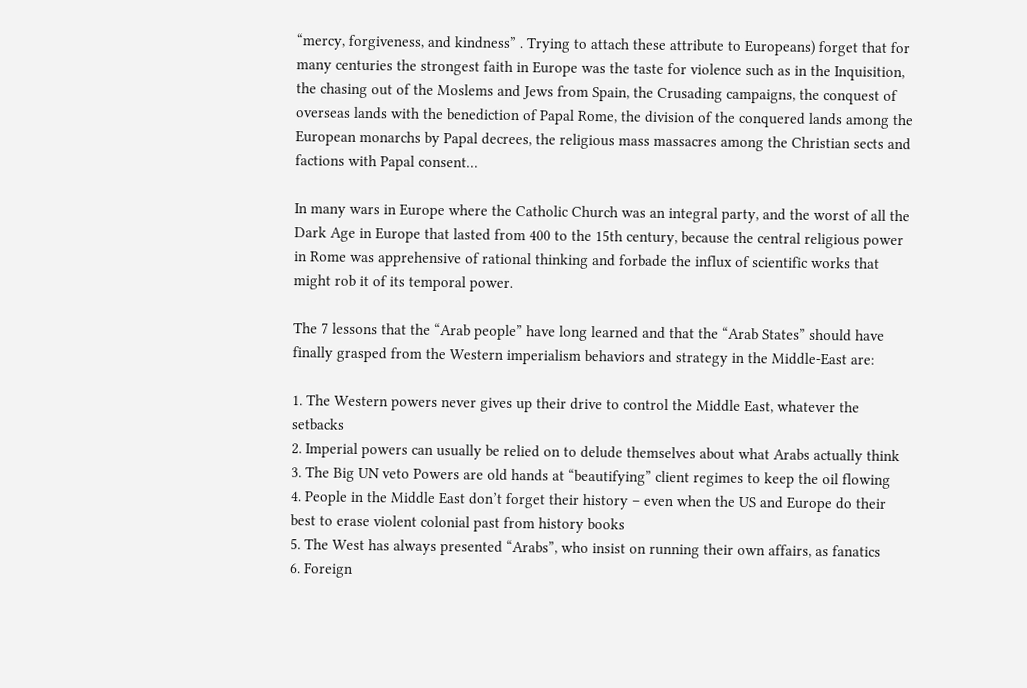“mercy, forgiveness, and kindness” . Trying to attach these attribute to Europeans) forget that for many centuries the strongest faith in Europe was the taste for violence such as in the Inquisition, the chasing out of the Moslems and Jews from Spain, the Crusading campaigns, the conquest of overseas lands with the benediction of Papal Rome, the division of the conquered lands among the European monarchs by Papal decrees, the religious mass massacres among the Christian sects and factions with Papal consent…

In many wars in Europe where the Catholic Church was an integral party, and the worst of all the Dark Age in Europe that lasted from 400 to the 15th century, because the central religious power in Rome was apprehensive of rational thinking and forbade the influx of scientific works that might rob it of its temporal power.

The 7 lessons that the “Arab people” have long learned and that the “Arab States” should have finally grasped from the Western imperialism behaviors and strategy in the Middle-East are:

1. The Western powers never gives up their drive to control the Middle East, whatever the setbacks
2. Imperial powers can usually be relied on to delude themselves about what Arabs actually think
3. The Big UN veto Powers are old hands at “beautifying” client regimes to keep the oil flowing
4. People in the Middle East don’t forget their history – even when the US and Europe do their best to erase violent colonial past from history books
5. The West has always presented “Arabs”, who insist on running their own affairs, as fanatics
6. Foreign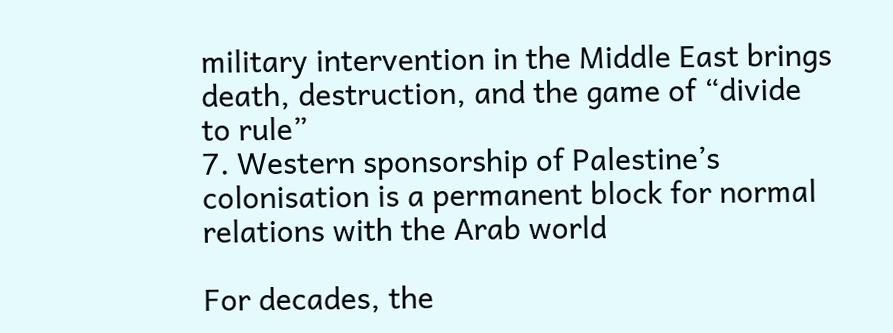military intervention in the Middle East brings death, destruction, and the game of “divide to rule”
7. Western sponsorship of Palestine’s colonisation is a permanent block for normal relations with the Arab world

For decades, the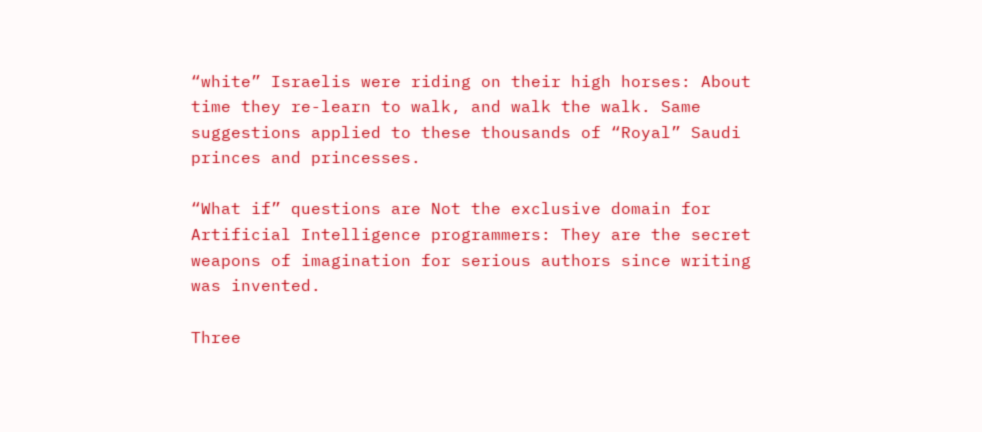“white” Israelis were riding on their high horses: About time they re-learn to walk, and walk the walk. Same suggestions applied to these thousands of “Royal” Saudi princes and princesses.

“What if” questions are Not the exclusive domain for Artificial Intelligence programmers: They are the secret weapons of imagination for serious authors since writing was invented.

Three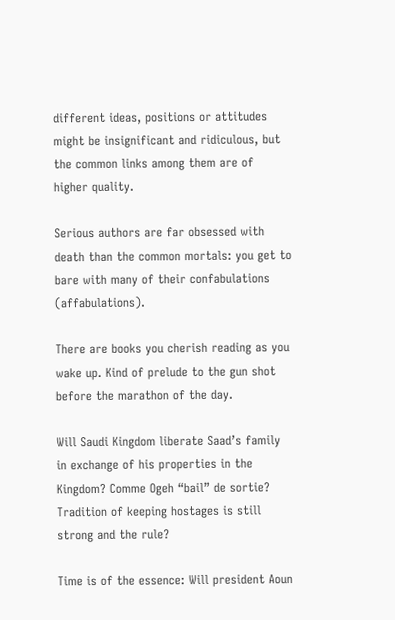different ideas, positions or attitudes  might be insignificant and ridiculous, but the common links among them are of higher quality.

Serious authors are far obsessed with death than the common mortals: you get to bare with many of their confabulations (affabulations).

There are books you cherish reading as you wake up. Kind of prelude to the gun shot before the marathon of the day.

Will Saudi Kingdom liberate Saad’s family in exchange of his properties in the Kingdom? Comme Ogeh “bail” de sortie? Tradition of keeping hostages is still strong and the rule?

Time is of the essence: Will president Aoun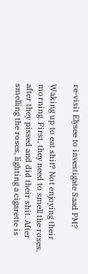re-visit Elysee to investigate Saad PM?

Waking up to eat shit? Not enjoying their morning. First, they need to smell the roses, after they pissed and did their shit. After smelling the roses, lighting a cigarette is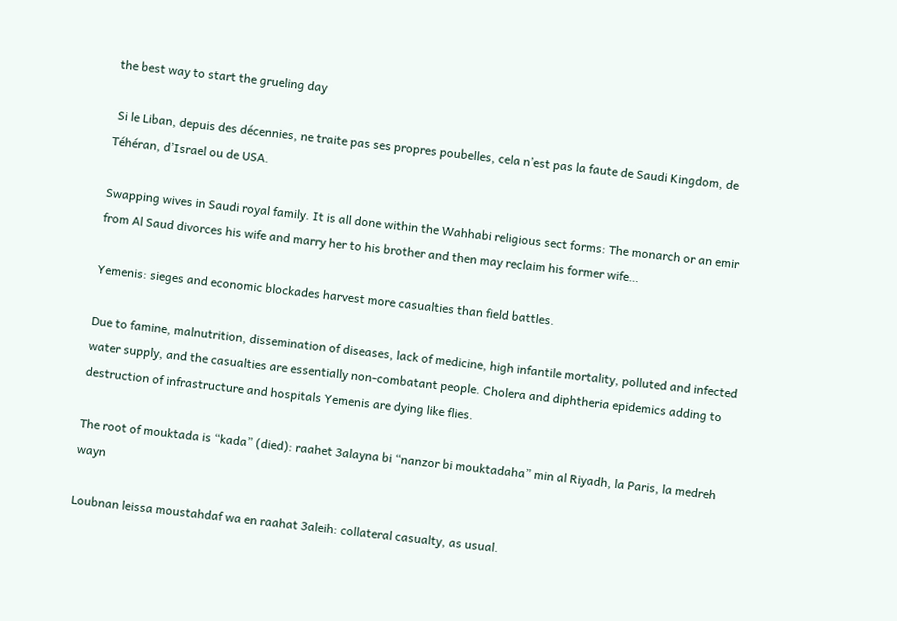the best way to start the grueling day

 Si le Liban, depuis des décennies, ne traite pas ses propres poubelles, cela n’est pas la faute de Saudi Kingdom, de Téhéran, d’Israel ou de USA.

Swapping wives in Saudi royal family. It is all done within the Wahhabi religious sect forms: The monarch or an emir from Al Saud divorces his wife and marry her to his brother and then may reclaim his former wife…

Yemenis: sieges and economic blockades harvest more casualties than field battles.

Due to famine, malnutrition, dissemination of diseases, lack of medicine, high infantile mortality, polluted and infected water supply, and the casualties are essentially non-combatant people. Cholera and diphtheria epidemics adding to destruction of infrastructure and hospitals Yemenis are dying like flies.

The root of mouktada is “kada” (died): raahet 3alayna bi “nanzor bi mouktadaha” min al Riyadh, la Paris, la medreh wayn

Loubnan leissa moustahdaf wa en raahat 3aleih: collateral casualty, as usual.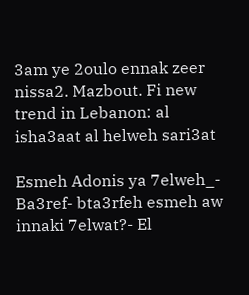3am ye 2oulo ennak zeer nissa2. Mazbout. Fi new trend in Lebanon: al isha3aat al helweh sari3at

Esmeh Adonis ya 7elweh_- Ba3ref- bta3rfeh esmeh aw innaki 7elwat?- El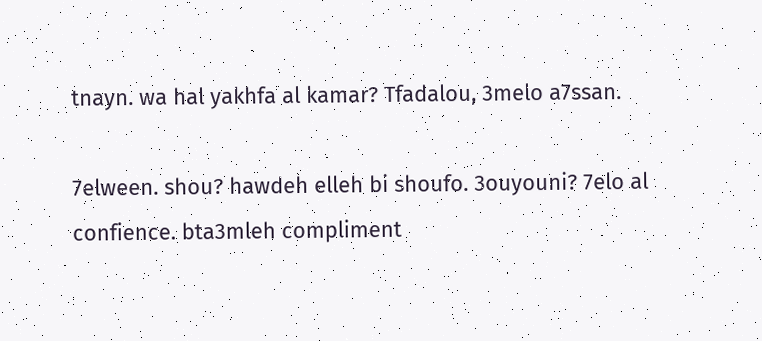tnayn. wa hal yakhfa al kamar? Tfadalou, 3melo a7ssan.

7elween. shou? hawdeh elleh bi shoufo. 3ouyouni? 7elo al confience. bta3mleh compliment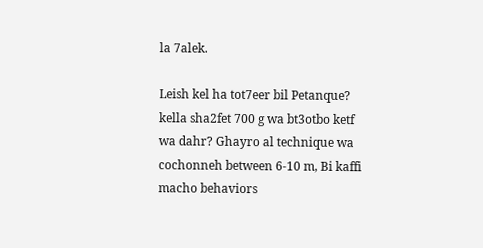la 7alek.

Leish kel ha tot7eer bil Petanque? kella sha2fet 700 g wa bt3otbo ketf wa dahr? Ghayro al technique wa cochonneh between 6-10 m, Bi kaffi macho behaviors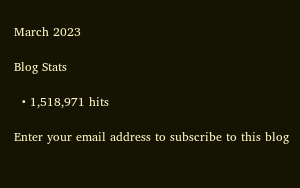March 2023

Blog Stats

  • 1,518,971 hits

Enter your email address to subscribe to this blog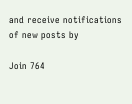and receive notifications of new posts by

Join 764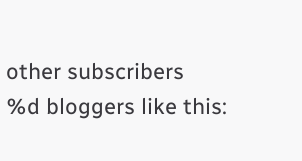other subscribers
%d bloggers like this: